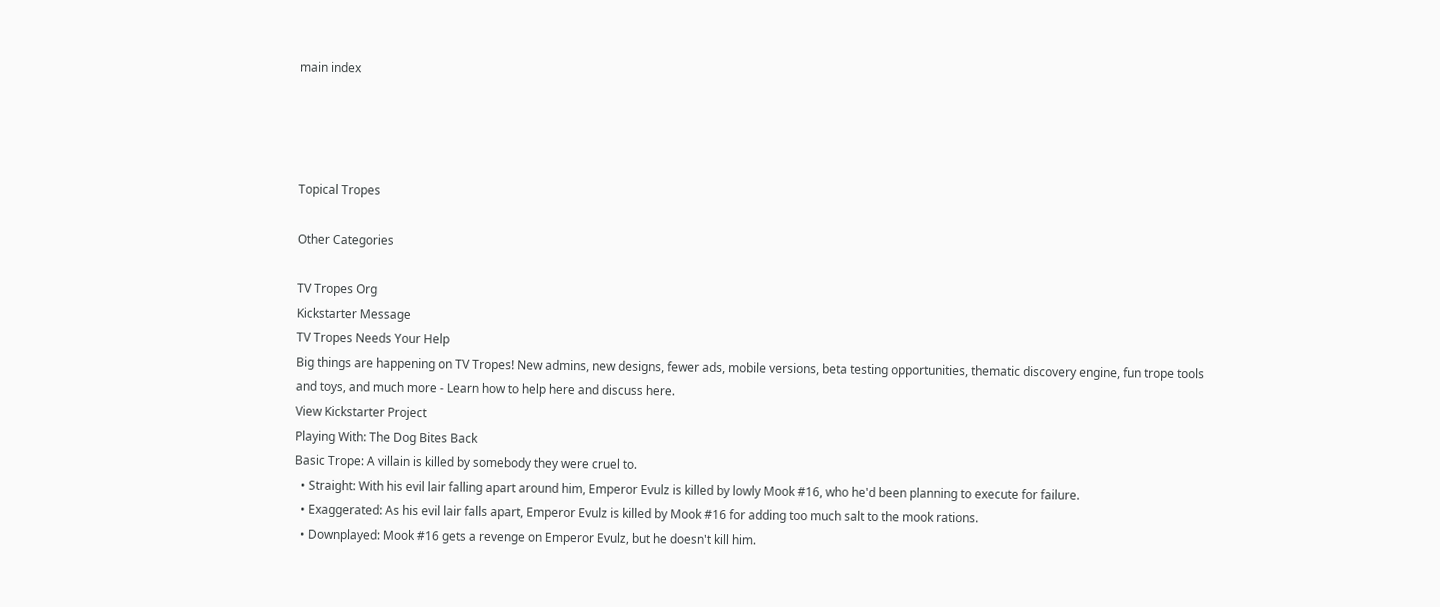main index




Topical Tropes

Other Categories

TV Tropes Org
Kickstarter Message
TV Tropes Needs Your Help
Big things are happening on TV Tropes! New admins, new designs, fewer ads, mobile versions, beta testing opportunities, thematic discovery engine, fun trope tools and toys, and much more - Learn how to help here and discuss here.
View Kickstarter Project
Playing With: The Dog Bites Back
Basic Trope: A villain is killed by somebody they were cruel to.
  • Straight: With his evil lair falling apart around him, Emperor Evulz is killed by lowly Mook #16, who he'd been planning to execute for failure.
  • Exaggerated: As his evil lair falls apart, Emperor Evulz is killed by Mook #16 for adding too much salt to the mook rations.
  • Downplayed: Mook #16 gets a revenge on Emperor Evulz, but he doesn't kill him.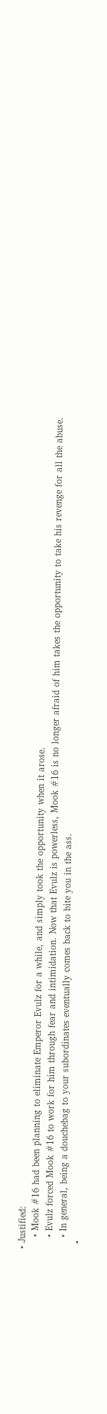• Justified:
    • Mook #16 had been planning to eliminate Emperor Evulz for a while, and simply took the opportunity when it arose.
    • Evulz forced Mook #16 to work for him through fear and intimidation. Now that Evulz is powerless, Mook #16 is no longer afraid of him takes the opportunity to take his revenge for all the abuse.
    • In general, being a douchebag to your subordinates eventually comes back to bite you in the ass.
  •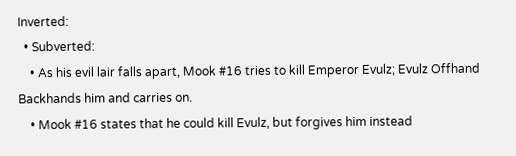Inverted:
  • Subverted:
    • As his evil lair falls apart, Mook #16 tries to kill Emperor Evulz; Evulz Offhand Backhands him and carries on.
    • Mook #16 states that he could kill Evulz, but forgives him instead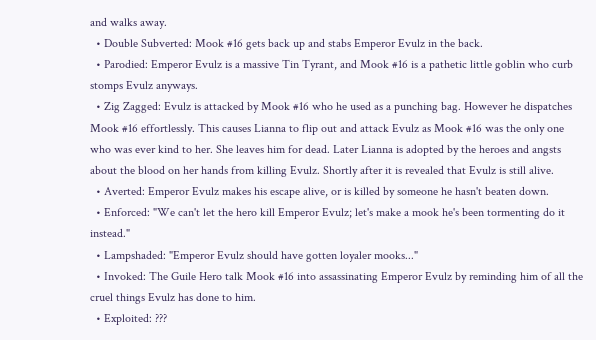and walks away.
  • Double Subverted: Mook #16 gets back up and stabs Emperor Evulz in the back.
  • Parodied: Emperor Evulz is a massive Tin Tyrant, and Mook #16 is a pathetic little goblin who curb stomps Evulz anyways.
  • Zig Zagged: Evulz is attacked by Mook #16 who he used as a punching bag. However he dispatches Mook #16 effortlessly. This causes Lianna to flip out and attack Evulz as Mook #16 was the only one who was ever kind to her. She leaves him for dead. Later Lianna is adopted by the heroes and angsts about the blood on her hands from killing Evulz. Shortly after it is revealed that Evulz is still alive.
  • Averted: Emperor Evulz makes his escape alive, or is killed by someone he hasn't beaten down.
  • Enforced: "We can't let the hero kill Emperor Evulz; let's make a mook he's been tormenting do it instead."
  • Lampshaded: "Emperor Evulz should have gotten loyaler mooks..."
  • Invoked: The Guile Hero talk Mook #16 into assassinating Emperor Evulz by reminding him of all the cruel things Evulz has done to him.
  • Exploited: ???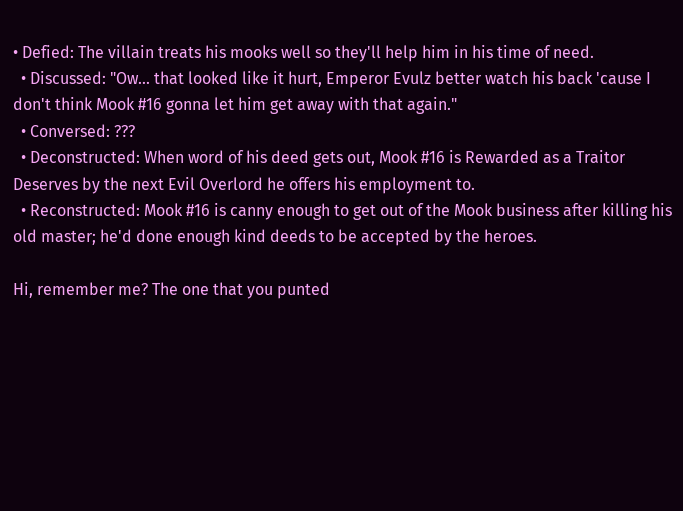• Defied: The villain treats his mooks well so they'll help him in his time of need.
  • Discussed: "Ow... that looked like it hurt, Emperor Evulz better watch his back 'cause I don't think Mook #16 gonna let him get away with that again."
  • Conversed: ???
  • Deconstructed: When word of his deed gets out, Mook #16 is Rewarded as a Traitor Deserves by the next Evil Overlord he offers his employment to.
  • Reconstructed: Mook #16 is canny enough to get out of the Mook business after killing his old master; he'd done enough kind deeds to be accepted by the heroes.

Hi, remember me? The one that you punted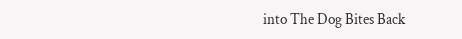into The Dog Bites Back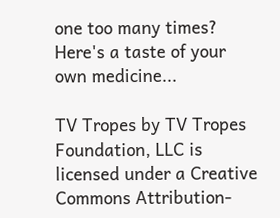one too many times? Here's a taste of your own medicine...

TV Tropes by TV Tropes Foundation, LLC is licensed under a Creative Commons Attribution-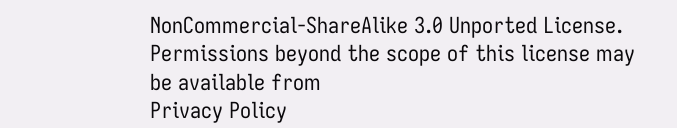NonCommercial-ShareAlike 3.0 Unported License.
Permissions beyond the scope of this license may be available from
Privacy Policy